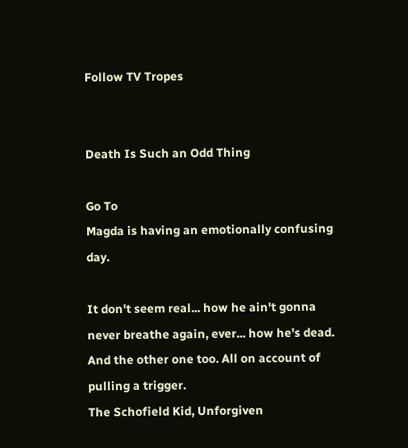Follow TV Tropes


Death Is Such an Odd Thing

Go To
Magda is having an emotionally confusing day.

It don't seem real... how he ain't gonna never breathe again, ever... how he's dead. And the other one too. All on account of pulling a trigger.
The Schofield Kid, Unforgiven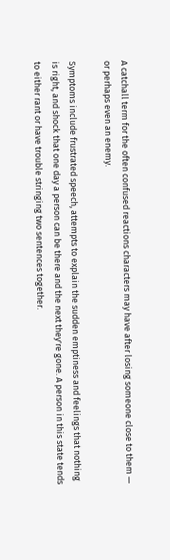A catchall term for the often confused reactions characters may have after losing someone close to them — or perhaps even an enemy.

Symptoms include frustrated speech, attempts to explain the sudden emptiness and feelings that nothing is right, and shock that one day a person can be there and the next they're gone. A person in this state tends to either rant or have trouble stringing two sentences together.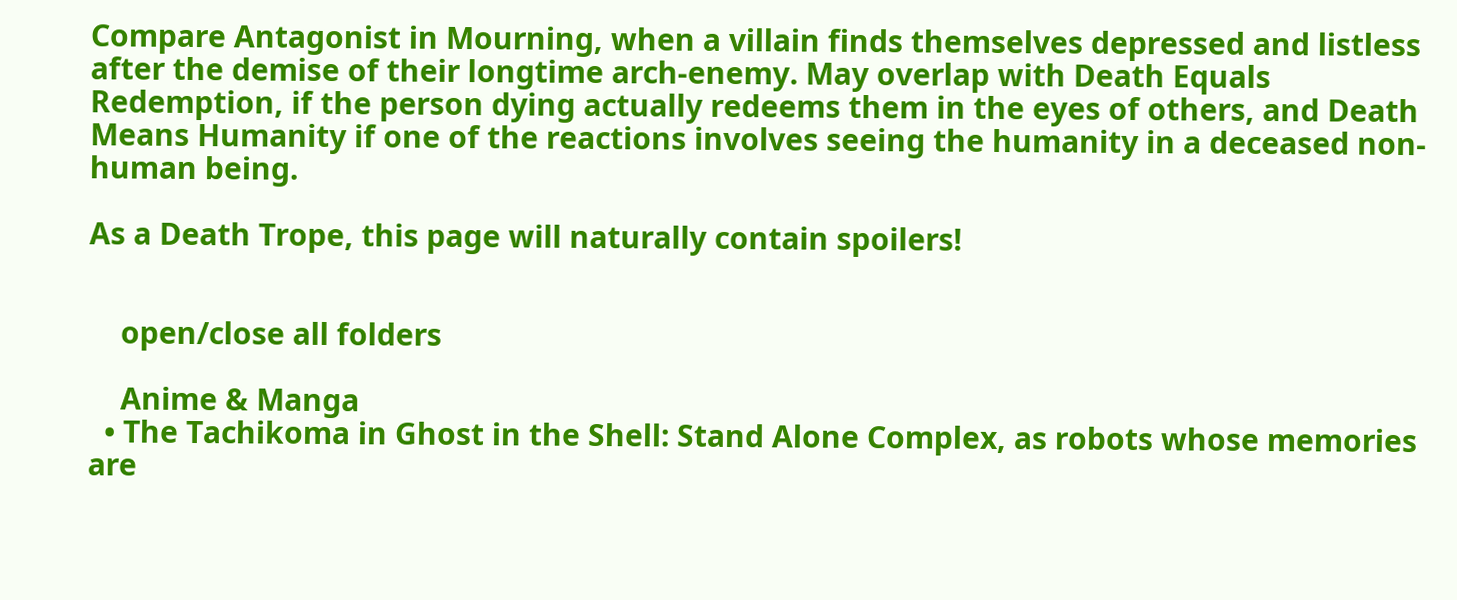Compare Antagonist in Mourning, when a villain finds themselves depressed and listless after the demise of their longtime arch-enemy. May overlap with Death Equals Redemption, if the person dying actually redeems them in the eyes of others, and Death Means Humanity if one of the reactions involves seeing the humanity in a deceased non-human being.

As a Death Trope, this page will naturally contain spoilers!


    open/close all folders

    Anime & Manga
  • The Tachikoma in Ghost in the Shell: Stand Alone Complex, as robots whose memories are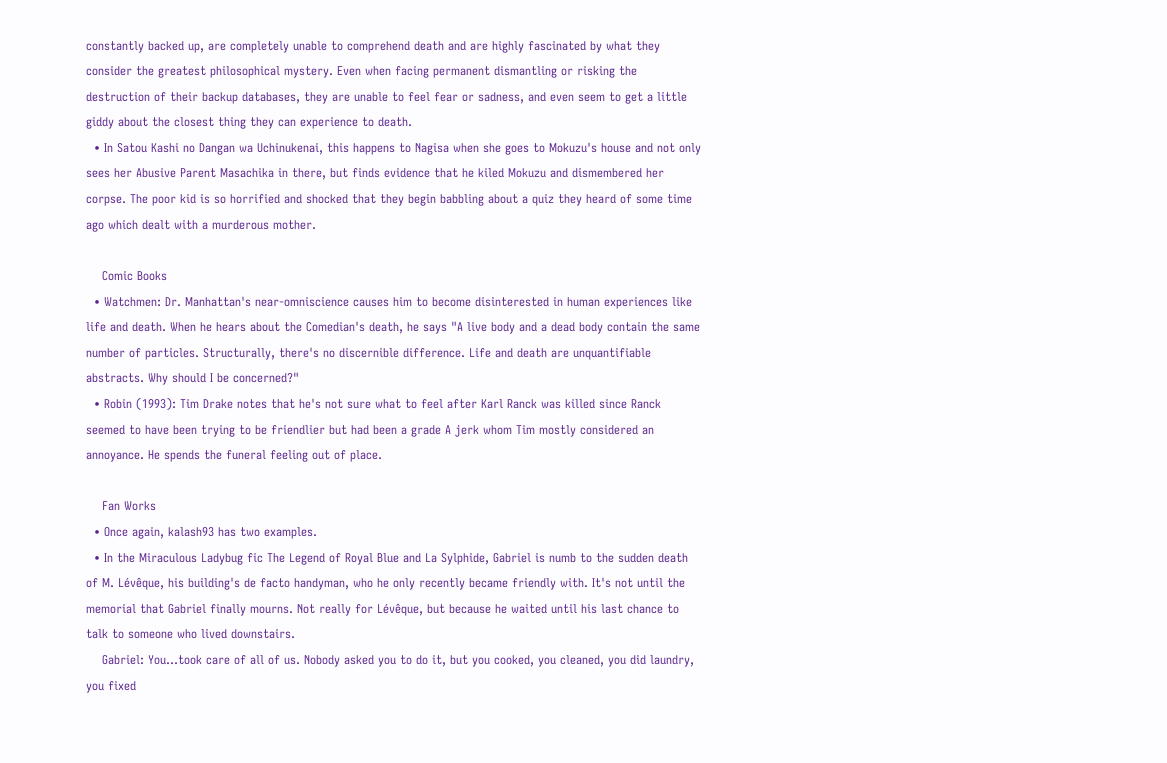constantly backed up, are completely unable to comprehend death and are highly fascinated by what they consider the greatest philosophical mystery. Even when facing permanent dismantling or risking the destruction of their backup databases, they are unable to feel fear or sadness, and even seem to get a little giddy about the closest thing they can experience to death.
  • In Satou Kashi no Dangan wa Uchinukenai, this happens to Nagisa when she goes to Mokuzu's house and not only sees her Abusive Parent Masachika in there, but finds evidence that he kiled Mokuzu and dismembered her corpse. The poor kid is so horrified and shocked that they begin babbling about a quiz they heard of some time ago which dealt with a murderous mother.

    Comic Books
  • Watchmen: Dr. Manhattan's near-omniscience causes him to become disinterested in human experiences like life and death. When he hears about the Comedian's death, he says "A live body and a dead body contain the same number of particles. Structurally, there's no discernible difference. Life and death are unquantifiable abstracts. Why should I be concerned?"
  • Robin (1993): Tim Drake notes that he's not sure what to feel after Karl Ranck was killed since Ranck seemed to have been trying to be friendlier but had been a grade A jerk whom Tim mostly considered an annoyance. He spends the funeral feeling out of place.

    Fan Works
  • Once again, kalash93 has two examples.
  • In the Miraculous Ladybug fic The Legend of Royal Blue and La Sylphide, Gabriel is numb to the sudden death of M. Lévêque, his building's de facto handyman, who he only recently became friendly with. It's not until the memorial that Gabriel finally mourns. Not really for Lévêque, but because he waited until his last chance to talk to someone who lived downstairs.
    Gabriel: You...took care of all of us. Nobody asked you to do it, but you cooked, you cleaned, you did laundry, you fixed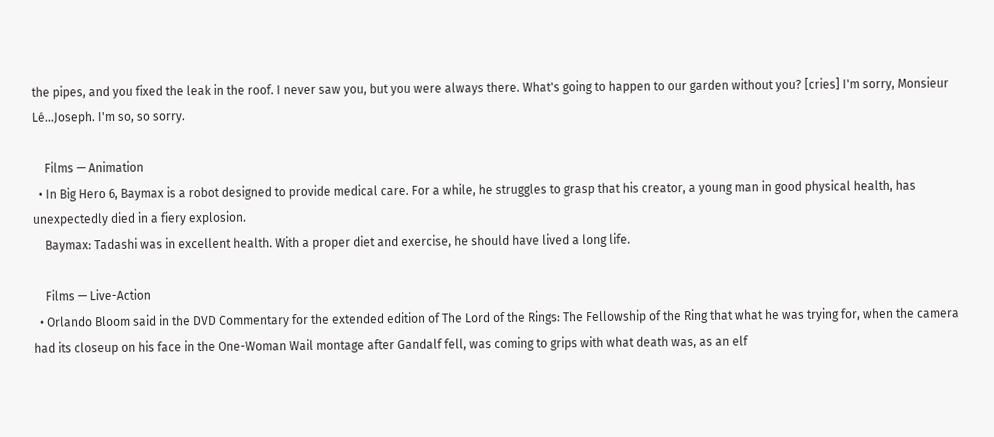the pipes, and you fixed the leak in the roof. I never saw you, but you were always there. What's going to happen to our garden without you? [cries] I'm sorry, Monsieur Lé...Joseph. I'm so, so sorry.

    Films — Animation
  • In Big Hero 6, Baymax is a robot designed to provide medical care. For a while, he struggles to grasp that his creator, a young man in good physical health, has unexpectedly died in a fiery explosion.
    Baymax: Tadashi was in excellent health. With a proper diet and exercise, he should have lived a long life.

    Films — Live-Action
  • Orlando Bloom said in the DVD Commentary for the extended edition of The Lord of the Rings: The Fellowship of the Ring that what he was trying for, when the camera had its closeup on his face in the One-Woman Wail montage after Gandalf fell, was coming to grips with what death was, as an elf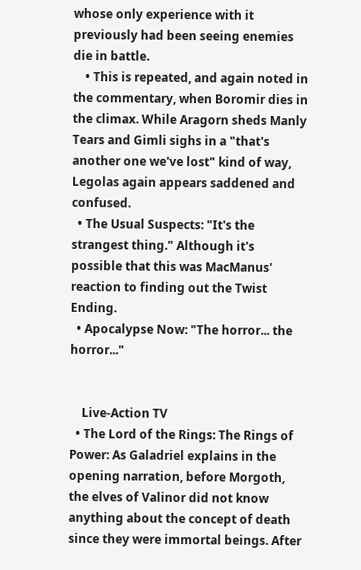whose only experience with it previously had been seeing enemies die in battle.
    • This is repeated, and again noted in the commentary, when Boromir dies in the climax. While Aragorn sheds Manly Tears and Gimli sighs in a "that's another one we've lost" kind of way, Legolas again appears saddened and confused.
  • The Usual Suspects: "It's the strangest thing." Although it's possible that this was MacManus' reaction to finding out the Twist Ending.
  • Apocalypse Now: "The horror... the horror..."


    Live-Action TV
  • The Lord of the Rings: The Rings of Power: As Galadriel explains in the opening narration, before Morgoth, the elves of Valinor did not know anything about the concept of death since they were immortal beings. After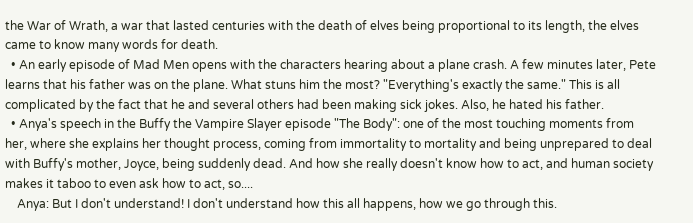the War of Wrath, a war that lasted centuries with the death of elves being proportional to its length, the elves came to know many words for death.
  • An early episode of Mad Men opens with the characters hearing about a plane crash. A few minutes later, Pete learns that his father was on the plane. What stuns him the most? "Everything's exactly the same." This is all complicated by the fact that he and several others had been making sick jokes. Also, he hated his father.
  • Anya's speech in the Buffy the Vampire Slayer episode "The Body": one of the most touching moments from her, where she explains her thought process, coming from immortality to mortality and being unprepared to deal with Buffy's mother, Joyce, being suddenly dead. And how she really doesn't know how to act, and human society makes it taboo to even ask how to act, so....
    Anya: But I don't understand! I don't understand how this all happens, how we go through this.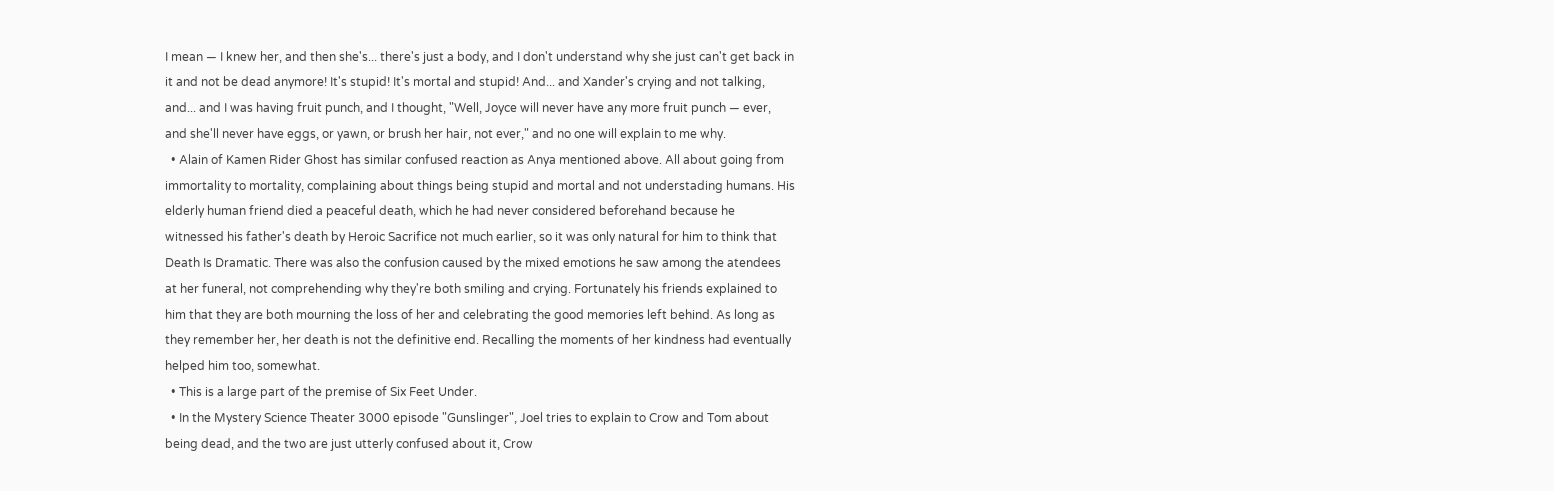I mean — I knew her, and then she's... there's just a body, and I don't understand why she just can't get back in it and not be dead anymore! It's stupid! It's mortal and stupid! And... and Xander's crying and not talking, and... and I was having fruit punch, and I thought, "Well, Joyce will never have any more fruit punch — ever, and she'll never have eggs, or yawn, or brush her hair, not ever," and no one will explain to me why.
  • Alain of Kamen Rider Ghost has similar confused reaction as Anya mentioned above. All about going from immortality to mortality, complaining about things being stupid and mortal and not understading humans. His elderly human friend died a peaceful death, which he had never considered beforehand because he witnessed his father's death by Heroic Sacrifice not much earlier, so it was only natural for him to think that Death Is Dramatic. There was also the confusion caused by the mixed emotions he saw among the atendees at her funeral, not comprehending why they're both smiling and crying. Fortunately his friends explained to him that they are both mourning the loss of her and celebrating the good memories left behind. As long as they remember her, her death is not the definitive end. Recalling the moments of her kindness had eventually helped him too, somewhat.
  • This is a large part of the premise of Six Feet Under.
  • In the Mystery Science Theater 3000 episode "Gunslinger", Joel tries to explain to Crow and Tom about being dead, and the two are just utterly confused about it, Crow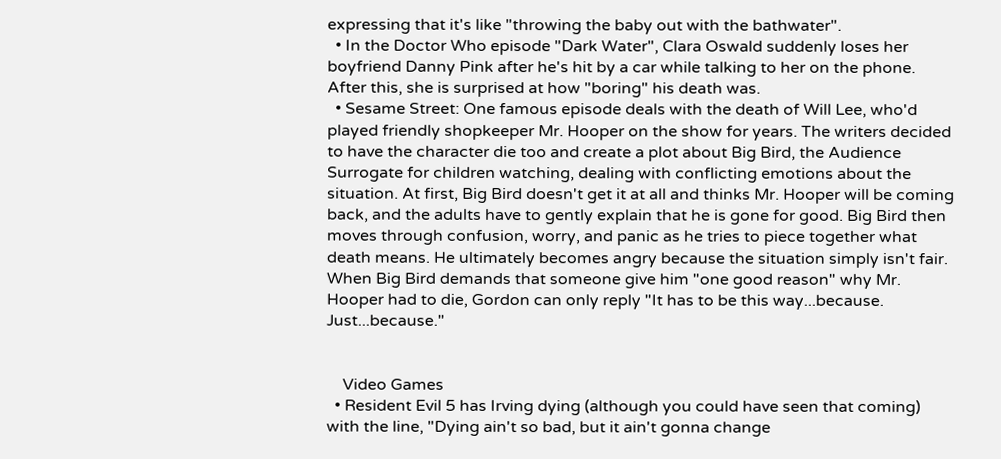expressing that it's like "throwing the baby out with the bathwater".
  • In the Doctor Who episode "Dark Water", Clara Oswald suddenly loses her boyfriend Danny Pink after he's hit by a car while talking to her on the phone. After this, she is surprised at how "boring" his death was.
  • Sesame Street: One famous episode deals with the death of Will Lee, who'd played friendly shopkeeper Mr. Hooper on the show for years. The writers decided to have the character die too and create a plot about Big Bird, the Audience Surrogate for children watching, dealing with conflicting emotions about the situation. At first, Big Bird doesn't get it at all and thinks Mr. Hooper will be coming back, and the adults have to gently explain that he is gone for good. Big Bird then moves through confusion, worry, and panic as he tries to piece together what death means. He ultimately becomes angry because the situation simply isn't fair. When Big Bird demands that someone give him "one good reason" why Mr. Hooper had to die, Gordon can only reply "It has to be this way...because. Just...because."


    Video Games
  • Resident Evil 5 has Irving dying (although you could have seen that coming) with the line, "Dying ain't so bad, but it ain't gonna change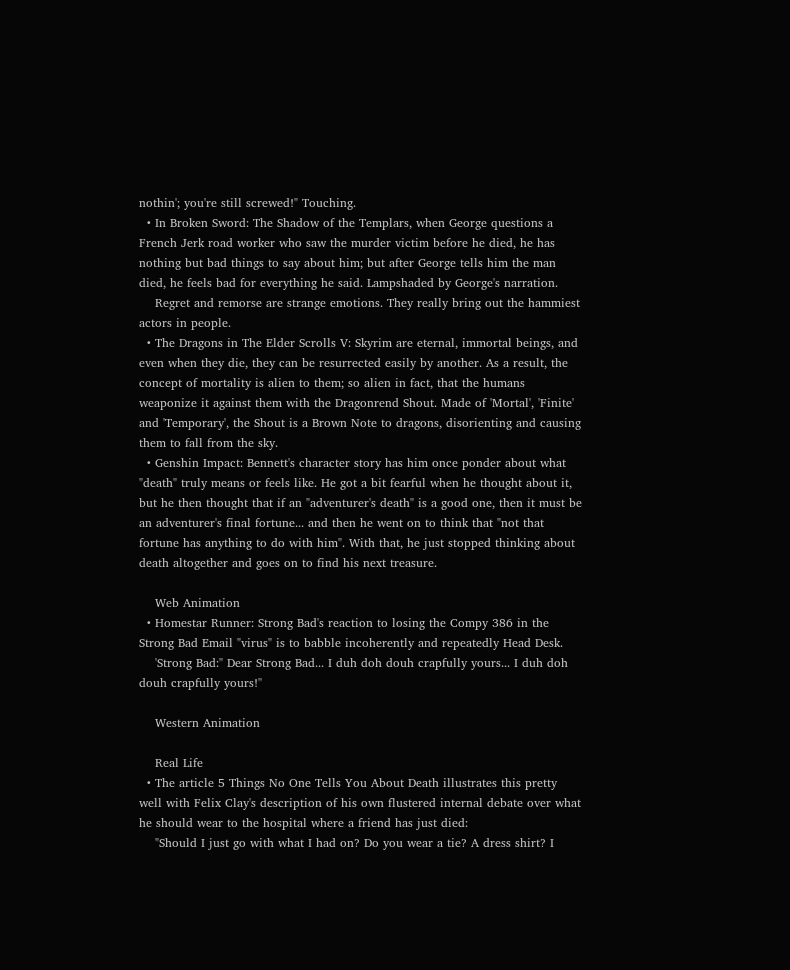nothin'; you're still screwed!" Touching.
  • In Broken Sword: The Shadow of the Templars, when George questions a French Jerk road worker who saw the murder victim before he died, he has nothing but bad things to say about him; but after George tells him the man died, he feels bad for everything he said. Lampshaded by George's narration.
    Regret and remorse are strange emotions. They really bring out the hammiest actors in people.
  • The Dragons in The Elder Scrolls V: Skyrim are eternal, immortal beings, and even when they die, they can be resurrected easily by another. As a result, the concept of mortality is alien to them; so alien in fact, that the humans weaponize it against them with the Dragonrend Shout. Made of 'Mortal', 'Finite' and 'Temporary', the Shout is a Brown Note to dragons, disorienting and causing them to fall from the sky.
  • Genshin Impact: Bennett's character story has him once ponder about what "death" truly means or feels like. He got a bit fearful when he thought about it, but he then thought that if an "adventurer's death" is a good one, then it must be an adventurer's final fortune... and then he went on to think that "not that fortune has anything to do with him". With that, he just stopped thinking about death altogether and goes on to find his next treasure.

    Web Animation
  • Homestar Runner: Strong Bad's reaction to losing the Compy 386 in the Strong Bad Email "virus" is to babble incoherently and repeatedly Head Desk.
    'Strong Bad:" Dear Strong Bad... I duh doh douh crapfully yours... I duh doh douh crapfully yours!''

    Western Animation

    Real Life
  • The article 5 Things No One Tells You About Death illustrates this pretty well with Felix Clay's description of his own flustered internal debate over what he should wear to the hospital where a friend has just died:
    "Should I just go with what I had on? Do you wear a tie? A dress shirt? I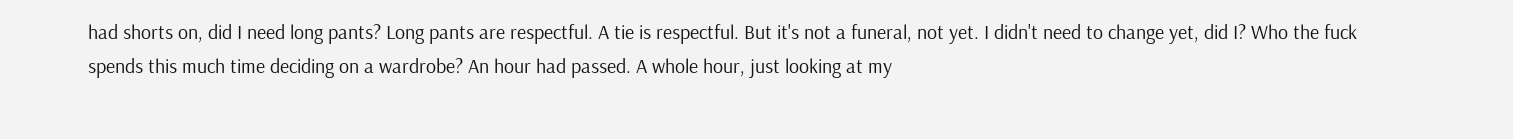had shorts on, did I need long pants? Long pants are respectful. A tie is respectful. But it's not a funeral, not yet. I didn't need to change yet, did I? Who the fuck spends this much time deciding on a wardrobe? An hour had passed. A whole hour, just looking at my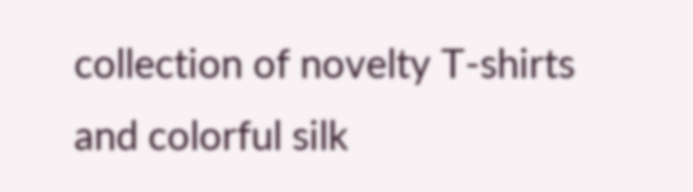collection of novelty T-shirts and colorful silk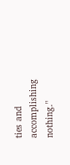ties and accomplishing nothing."